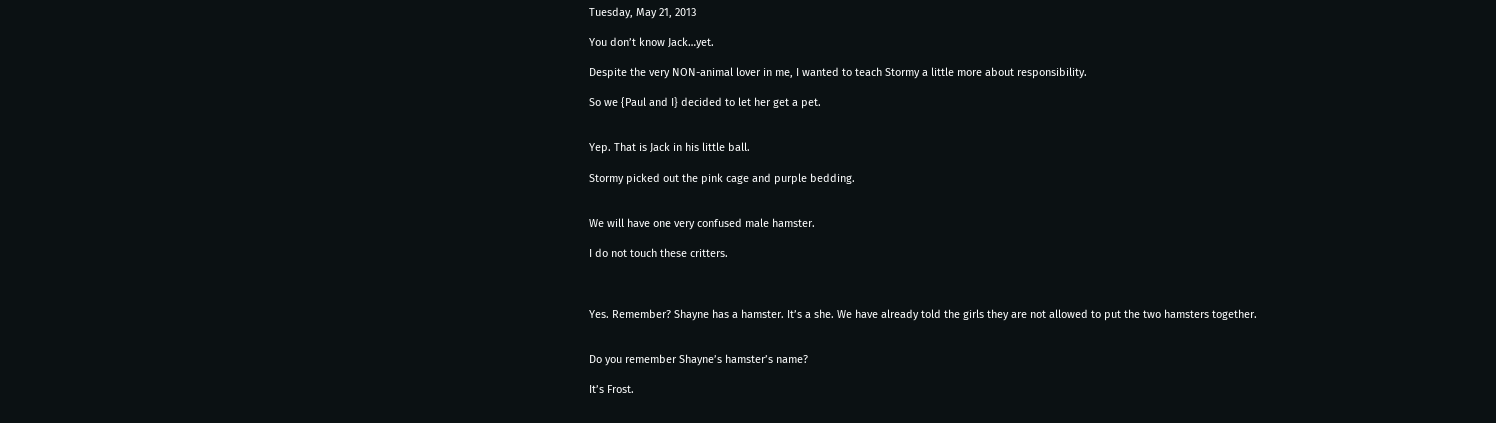Tuesday, May 21, 2013

You don’t know Jack…yet.

Despite the very NON-animal lover in me, I wanted to teach Stormy a little more about responsibility.

So we {Paul and I} decided to let her get a pet.


Yep. That is Jack in his little ball.

Stormy picked out the pink cage and purple bedding.


We will have one very confused male hamster.

I do not touch these critters.



Yes. Remember? Shayne has a hamster. It’s a she. We have already told the girls they are not allowed to put the two hamsters together.


Do you remember Shayne’s hamster’s name?

It’s Frost.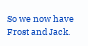So we now have Frost and Jack.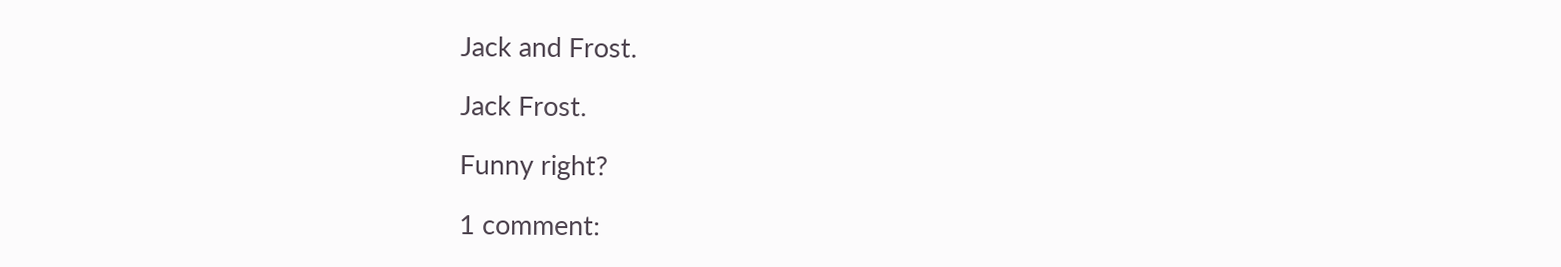Jack and Frost.

Jack Frost.

Funny right?

1 comment: